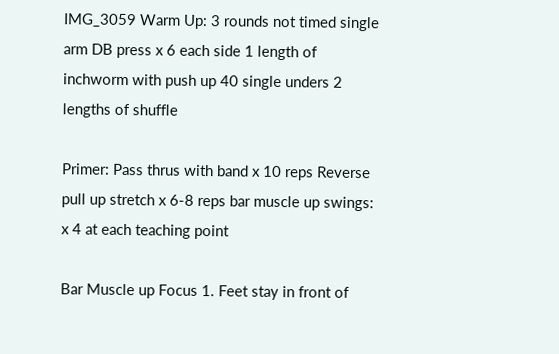IMG_3059 Warm Up: 3 rounds not timed single arm DB press x 6 each side 1 length of inchworm with push up 40 single unders 2 lengths of shuffle

Primer: Pass thrus with band x 10 reps Reverse pull up stretch x 6-8 reps bar muscle up swings: x 4 at each teaching point

Bar Muscle up Focus 1. Feet stay in front of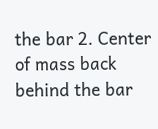the bar 2. Center of mass back behind the bar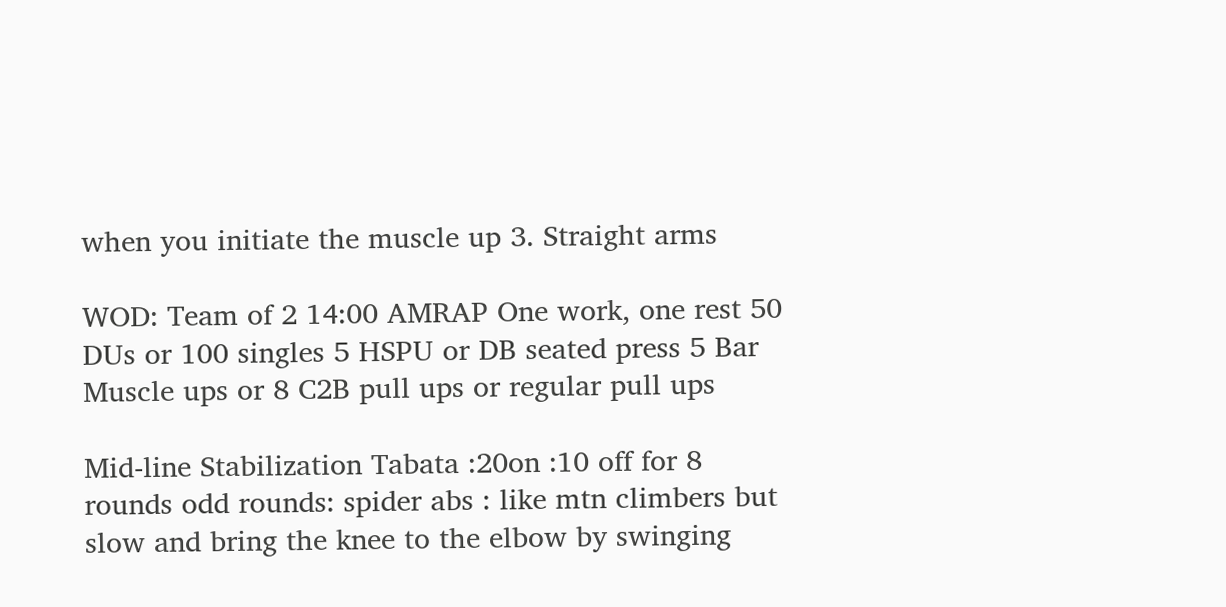when you initiate the muscle up 3. Straight arms

WOD: Team of 2 14:00 AMRAP One work, one rest 50 DUs or 100 singles 5 HSPU or DB seated press 5 Bar Muscle ups or 8 C2B pull ups or regular pull ups

Mid-line Stabilization Tabata :20on :10 off for 8 rounds odd rounds: spider abs : like mtn climbers but slow and bring the knee to the elbow by swinging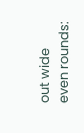out wide even rounds: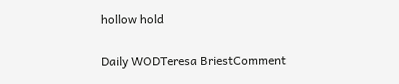hollow hold

Daily WODTeresa BriestComment